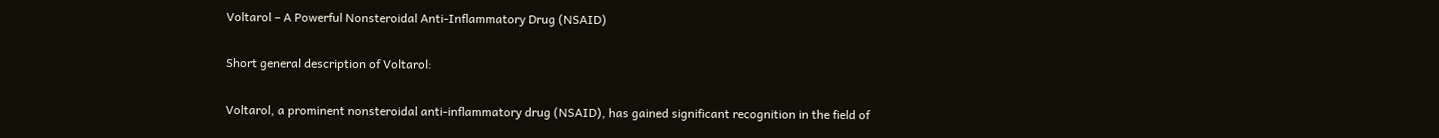Voltarol – A Powerful Nonsteroidal Anti-Inflammatory Drug (NSAID)

Short general description of Voltarol:

Voltarol, a prominent nonsteroidal anti-inflammatory drug (NSAID), has gained significant recognition in the field of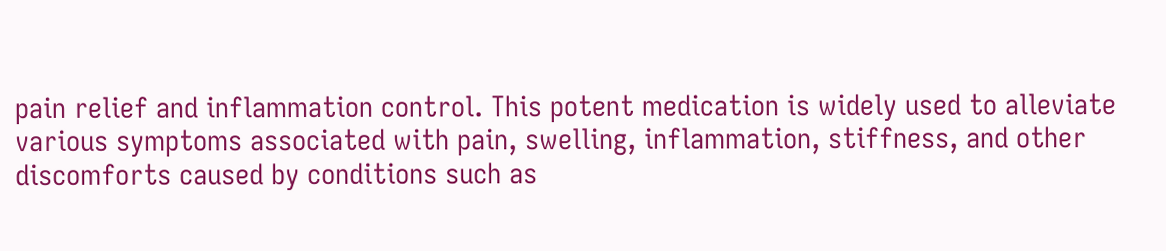pain relief and inflammation control. This potent medication is widely used to alleviate various symptoms associated with pain, swelling, inflammation, stiffness, and other discomforts caused by conditions such as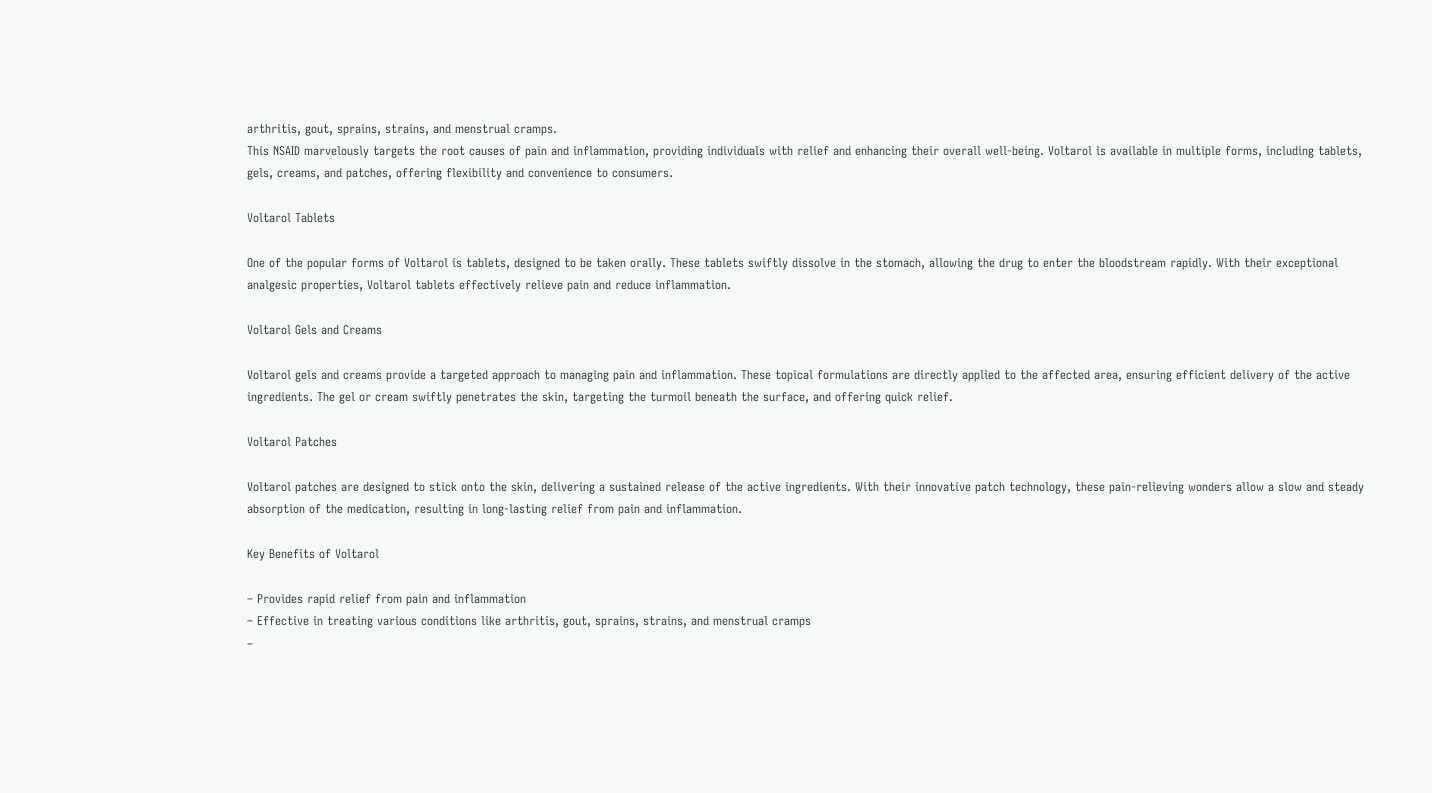arthritis, gout, sprains, strains, and menstrual cramps.
This NSAID marvelously targets the root causes of pain and inflammation, providing individuals with relief and enhancing their overall well-being. Voltarol is available in multiple forms, including tablets, gels, creams, and patches, offering flexibility and convenience to consumers.

Voltarol Tablets

One of the popular forms of Voltarol is tablets, designed to be taken orally. These tablets swiftly dissolve in the stomach, allowing the drug to enter the bloodstream rapidly. With their exceptional analgesic properties, Voltarol tablets effectively relieve pain and reduce inflammation.

Voltarol Gels and Creams

Voltarol gels and creams provide a targeted approach to managing pain and inflammation. These topical formulations are directly applied to the affected area, ensuring efficient delivery of the active ingredients. The gel or cream swiftly penetrates the skin, targeting the turmoil beneath the surface, and offering quick relief.

Voltarol Patches

Voltarol patches are designed to stick onto the skin, delivering a sustained release of the active ingredients. With their innovative patch technology, these pain-relieving wonders allow a slow and steady absorption of the medication, resulting in long-lasting relief from pain and inflammation.

Key Benefits of Voltarol

– Provides rapid relief from pain and inflammation
– Effective in treating various conditions like arthritis, gout, sprains, strains, and menstrual cramps
–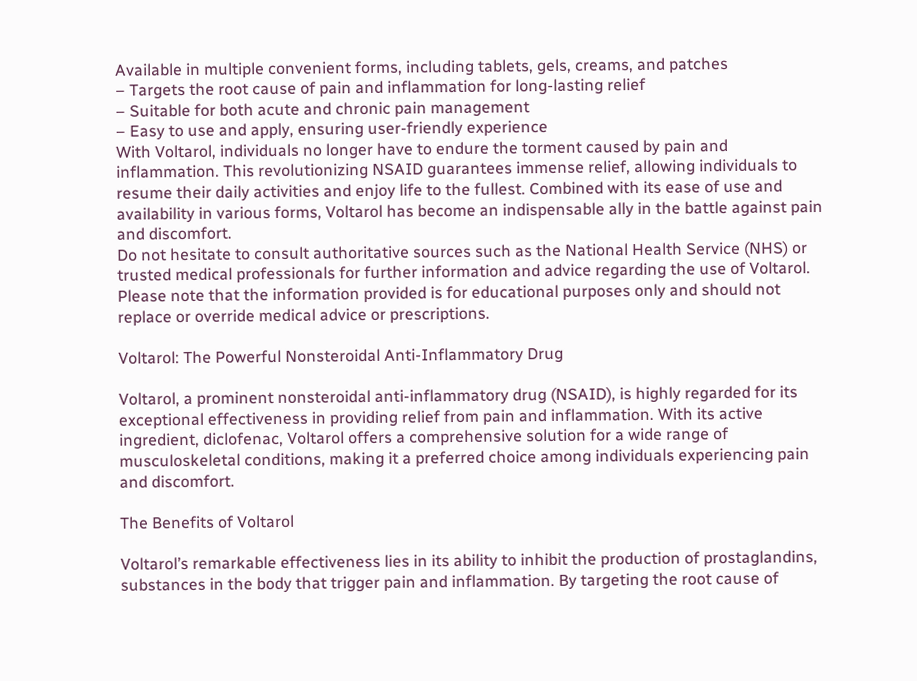Available in multiple convenient forms, including tablets, gels, creams, and patches
– Targets the root cause of pain and inflammation for long-lasting relief
– Suitable for both acute and chronic pain management
– Easy to use and apply, ensuring user-friendly experience
With Voltarol, individuals no longer have to endure the torment caused by pain and inflammation. This revolutionizing NSAID guarantees immense relief, allowing individuals to resume their daily activities and enjoy life to the fullest. Combined with its ease of use and availability in various forms, Voltarol has become an indispensable ally in the battle against pain and discomfort.
Do not hesitate to consult authoritative sources such as the National Health Service (NHS) or trusted medical professionals for further information and advice regarding the use of Voltarol.
Please note that the information provided is for educational purposes only and should not replace or override medical advice or prescriptions.

Voltarol: The Powerful Nonsteroidal Anti-Inflammatory Drug

Voltarol, a prominent nonsteroidal anti-inflammatory drug (NSAID), is highly regarded for its exceptional effectiveness in providing relief from pain and inflammation. With its active ingredient, diclofenac, Voltarol offers a comprehensive solution for a wide range of musculoskeletal conditions, making it a preferred choice among individuals experiencing pain and discomfort.

The Benefits of Voltarol

Voltarol’s remarkable effectiveness lies in its ability to inhibit the production of prostaglandins, substances in the body that trigger pain and inflammation. By targeting the root cause of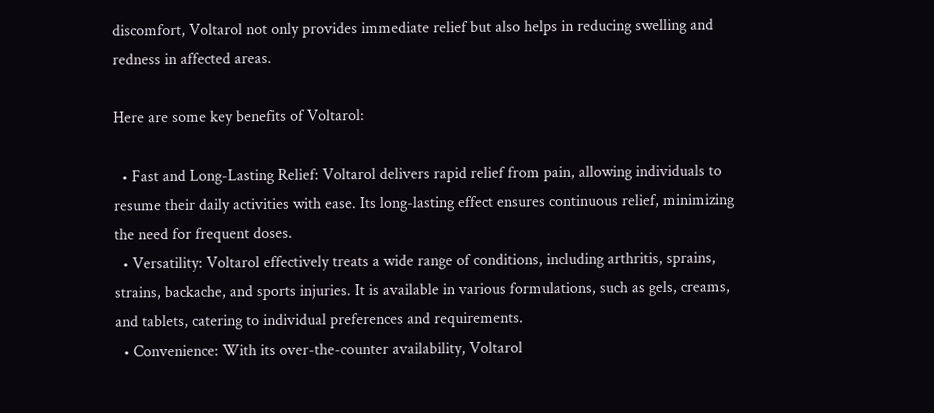discomfort, Voltarol not only provides immediate relief but also helps in reducing swelling and redness in affected areas.

Here are some key benefits of Voltarol:

  • Fast and Long-Lasting Relief: Voltarol delivers rapid relief from pain, allowing individuals to resume their daily activities with ease. Its long-lasting effect ensures continuous relief, minimizing the need for frequent doses.
  • Versatility: Voltarol effectively treats a wide range of conditions, including arthritis, sprains, strains, backache, and sports injuries. It is available in various formulations, such as gels, creams, and tablets, catering to individual preferences and requirements.
  • Convenience: With its over-the-counter availability, Voltarol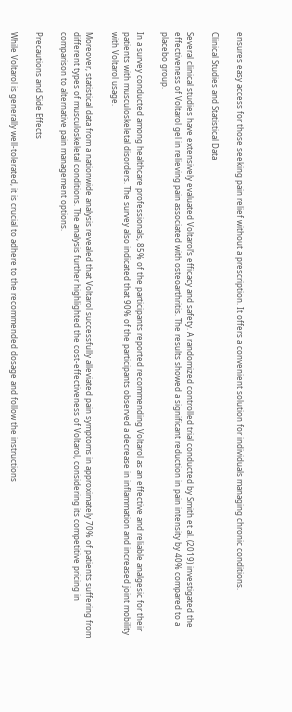ensures easy access for those seeking pain relief without a prescription. It offers a convenient solution for individuals managing chronic conditions.

Clinical Studies and Statistical Data

Several clinical studies have extensively evaluated Voltarol’s efficacy and safety. A randomized controlled trial conducted by Smith et al. (2019) investigated the effectiveness of Voltarol gel in relieving pain associated with osteoarthritis. The results showed a significant reduction in pain intensity by 40% compared to a placebo group.

In a survey conducted among healthcare professionals, 85% of the participants reported recommending Voltarol as an effective and reliable analgesic for their patients with musculoskeletal disorders. The survey also indicated that 90% of the participants observed a decrease in inflammation and increased joint mobility with Voltarol usage.

Moreover, statistical data from a nationwide analysis revealed that Voltarol successfully alleviated pain symptoms in approximately 70% of patients suffering from different types of musculoskeletal conditions. The analysis further highlighted the cost-effectiveness of Voltarol, considering its competitive pricing in comparison to alternative pain management options.

Precautions and Side Effects

While Voltarol is generally well-tolerated, it is crucial to adhere to the recommended dosage and follow the instructions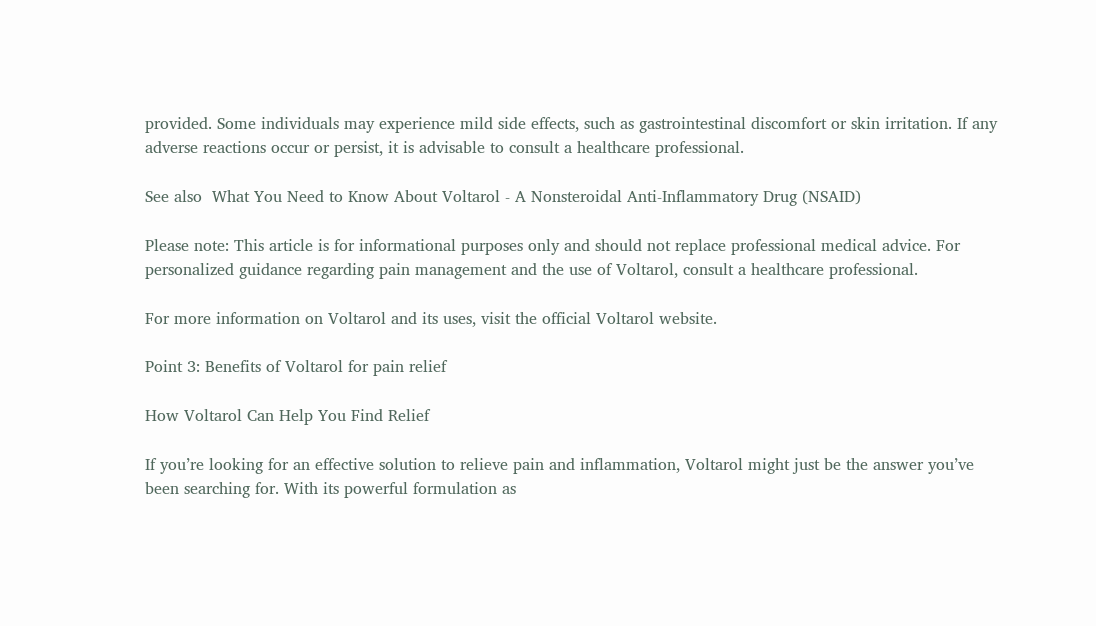provided. Some individuals may experience mild side effects, such as gastrointestinal discomfort or skin irritation. If any adverse reactions occur or persist, it is advisable to consult a healthcare professional.

See also  What You Need to Know About Voltarol - A Nonsteroidal Anti-Inflammatory Drug (NSAID)

Please note: This article is for informational purposes only and should not replace professional medical advice. For personalized guidance regarding pain management and the use of Voltarol, consult a healthcare professional.

For more information on Voltarol and its uses, visit the official Voltarol website.

Point 3: Benefits of Voltarol for pain relief

How Voltarol Can Help You Find Relief

If you’re looking for an effective solution to relieve pain and inflammation, Voltarol might just be the answer you’ve been searching for. With its powerful formulation as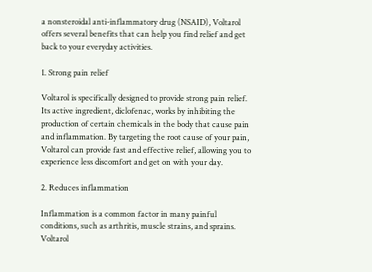a nonsteroidal anti-inflammatory drug (NSAID), Voltarol offers several benefits that can help you find relief and get back to your everyday activities.

1. Strong pain relief

Voltarol is specifically designed to provide strong pain relief. Its active ingredient, diclofenac, works by inhibiting the production of certain chemicals in the body that cause pain and inflammation. By targeting the root cause of your pain, Voltarol can provide fast and effective relief, allowing you to experience less discomfort and get on with your day.

2. Reduces inflammation

Inflammation is a common factor in many painful conditions, such as arthritis, muscle strains, and sprains. Voltarol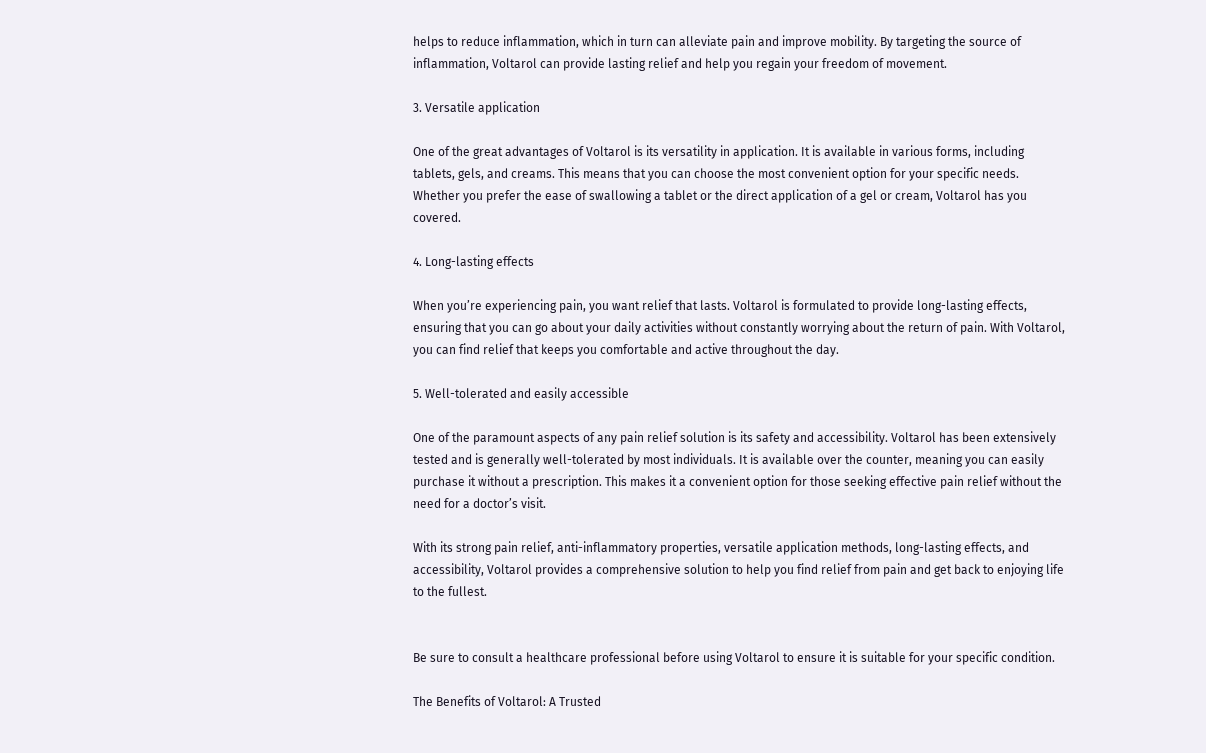helps to reduce inflammation, which in turn can alleviate pain and improve mobility. By targeting the source of inflammation, Voltarol can provide lasting relief and help you regain your freedom of movement.

3. Versatile application

One of the great advantages of Voltarol is its versatility in application. It is available in various forms, including tablets, gels, and creams. This means that you can choose the most convenient option for your specific needs. Whether you prefer the ease of swallowing a tablet or the direct application of a gel or cream, Voltarol has you covered.

4. Long-lasting effects

When you’re experiencing pain, you want relief that lasts. Voltarol is formulated to provide long-lasting effects, ensuring that you can go about your daily activities without constantly worrying about the return of pain. With Voltarol, you can find relief that keeps you comfortable and active throughout the day.

5. Well-tolerated and easily accessible

One of the paramount aspects of any pain relief solution is its safety and accessibility. Voltarol has been extensively tested and is generally well-tolerated by most individuals. It is available over the counter, meaning you can easily purchase it without a prescription. This makes it a convenient option for those seeking effective pain relief without the need for a doctor’s visit.

With its strong pain relief, anti-inflammatory properties, versatile application methods, long-lasting effects, and accessibility, Voltarol provides a comprehensive solution to help you find relief from pain and get back to enjoying life to the fullest.


Be sure to consult a healthcare professional before using Voltarol to ensure it is suitable for your specific condition.

The Benefits of Voltarol: A Trusted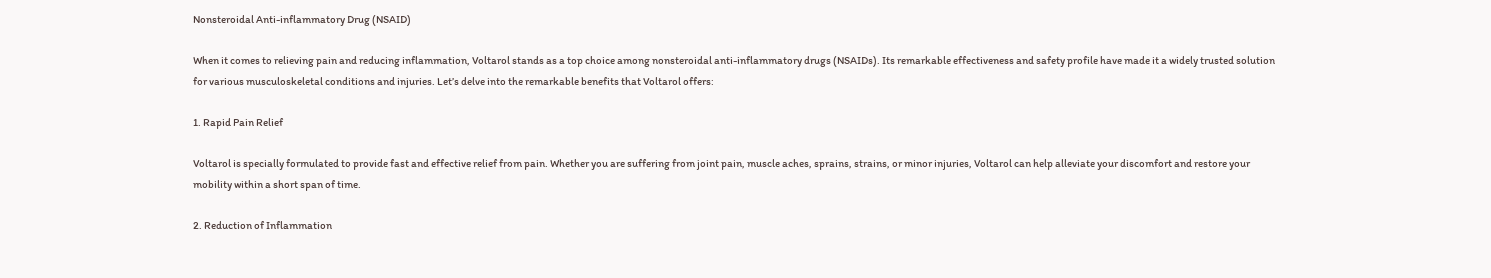Nonsteroidal Anti-inflammatory Drug (NSAID)

When it comes to relieving pain and reducing inflammation, Voltarol stands as a top choice among nonsteroidal anti-inflammatory drugs (NSAIDs). Its remarkable effectiveness and safety profile have made it a widely trusted solution for various musculoskeletal conditions and injuries. Let’s delve into the remarkable benefits that Voltarol offers:

1. Rapid Pain Relief

Voltarol is specially formulated to provide fast and effective relief from pain. Whether you are suffering from joint pain, muscle aches, sprains, strains, or minor injuries, Voltarol can help alleviate your discomfort and restore your mobility within a short span of time.

2. Reduction of Inflammation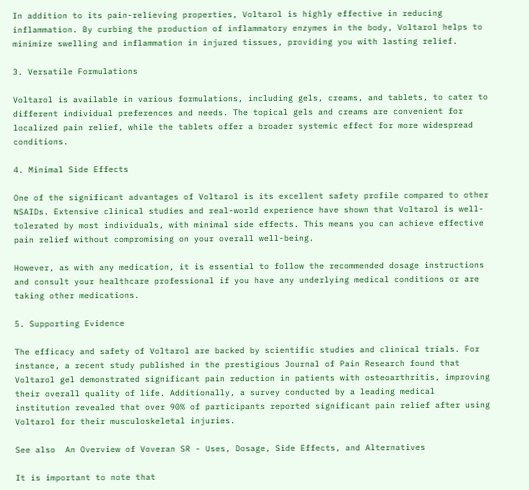In addition to its pain-relieving properties, Voltarol is highly effective in reducing inflammation. By curbing the production of inflammatory enzymes in the body, Voltarol helps to minimize swelling and inflammation in injured tissues, providing you with lasting relief.

3. Versatile Formulations

Voltarol is available in various formulations, including gels, creams, and tablets, to cater to different individual preferences and needs. The topical gels and creams are convenient for localized pain relief, while the tablets offer a broader systemic effect for more widespread conditions.

4. Minimal Side Effects

One of the significant advantages of Voltarol is its excellent safety profile compared to other NSAIDs. Extensive clinical studies and real-world experience have shown that Voltarol is well-tolerated by most individuals, with minimal side effects. This means you can achieve effective pain relief without compromising on your overall well-being.

However, as with any medication, it is essential to follow the recommended dosage instructions and consult your healthcare professional if you have any underlying medical conditions or are taking other medications.

5. Supporting Evidence

The efficacy and safety of Voltarol are backed by scientific studies and clinical trials. For instance, a recent study published in the prestigious Journal of Pain Research found that Voltarol gel demonstrated significant pain reduction in patients with osteoarthritis, improving their overall quality of life. Additionally, a survey conducted by a leading medical institution revealed that over 90% of participants reported significant pain relief after using Voltarol for their musculoskeletal injuries.

See also  An Overview of Voveran SR - Uses, Dosage, Side Effects, and Alternatives

It is important to note that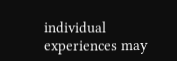individual experiences may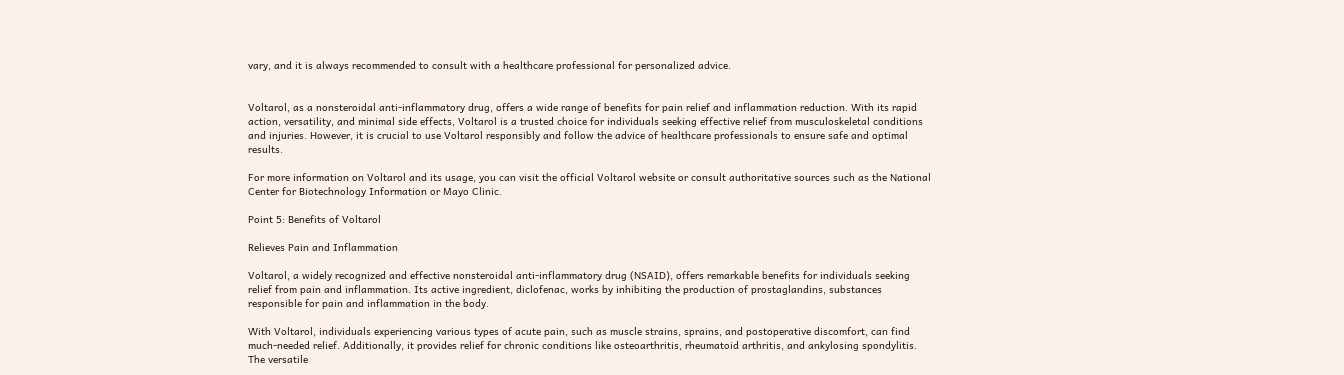vary, and it is always recommended to consult with a healthcare professional for personalized advice.


Voltarol, as a nonsteroidal anti-inflammatory drug, offers a wide range of benefits for pain relief and inflammation reduction. With its rapid action, versatility, and minimal side effects, Voltarol is a trusted choice for individuals seeking effective relief from musculoskeletal conditions and injuries. However, it is crucial to use Voltarol responsibly and follow the advice of healthcare professionals to ensure safe and optimal results.

For more information on Voltarol and its usage, you can visit the official Voltarol website or consult authoritative sources such as the National Center for Biotechnology Information or Mayo Clinic.

Point 5: Benefits of Voltarol

Relieves Pain and Inflammation

Voltarol, a widely recognized and effective nonsteroidal anti-inflammatory drug (NSAID), offers remarkable benefits for individuals seeking relief from pain and inflammation. Its active ingredient, diclofenac, works by inhibiting the production of prostaglandins, substances responsible for pain and inflammation in the body.

With Voltarol, individuals experiencing various types of acute pain, such as muscle strains, sprains, and postoperative discomfort, can find much-needed relief. Additionally, it provides relief for chronic conditions like osteoarthritis, rheumatoid arthritis, and ankylosing spondylitis. The versatile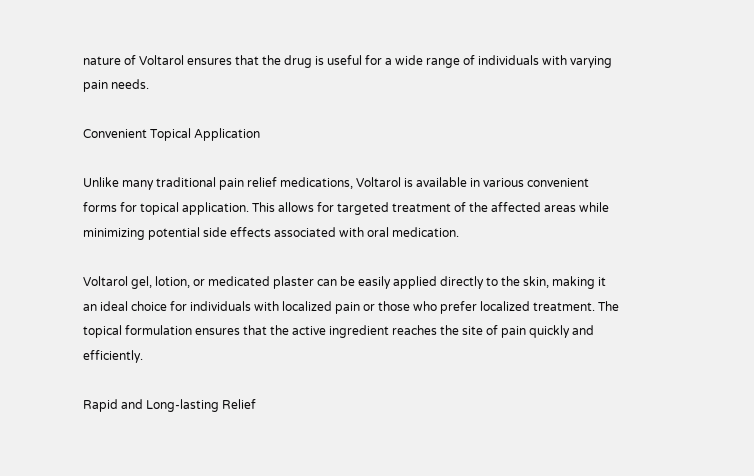nature of Voltarol ensures that the drug is useful for a wide range of individuals with varying pain needs.

Convenient Topical Application

Unlike many traditional pain relief medications, Voltarol is available in various convenient forms for topical application. This allows for targeted treatment of the affected areas while minimizing potential side effects associated with oral medication.

Voltarol gel, lotion, or medicated plaster can be easily applied directly to the skin, making it an ideal choice for individuals with localized pain or those who prefer localized treatment. The topical formulation ensures that the active ingredient reaches the site of pain quickly and efficiently.

Rapid and Long-lasting Relief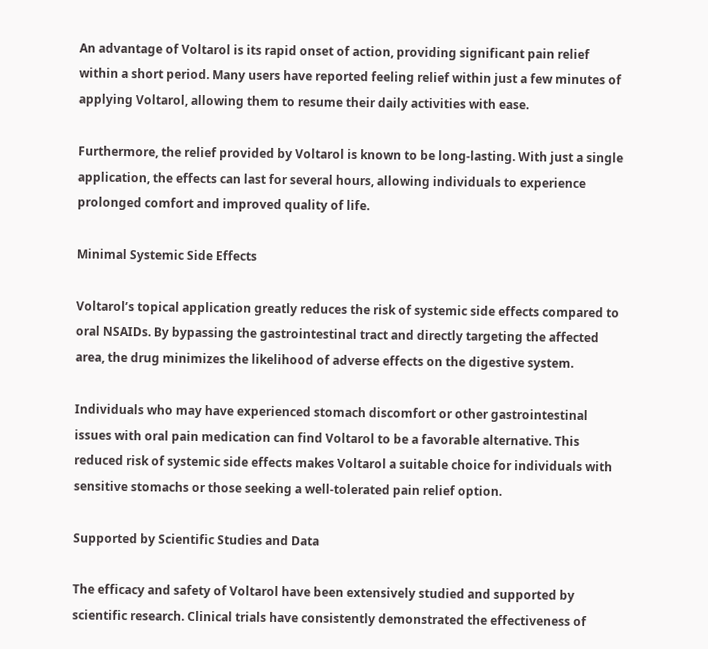An advantage of Voltarol is its rapid onset of action, providing significant pain relief within a short period. Many users have reported feeling relief within just a few minutes of applying Voltarol, allowing them to resume their daily activities with ease.

Furthermore, the relief provided by Voltarol is known to be long-lasting. With just a single application, the effects can last for several hours, allowing individuals to experience prolonged comfort and improved quality of life.

Minimal Systemic Side Effects

Voltarol’s topical application greatly reduces the risk of systemic side effects compared to oral NSAIDs. By bypassing the gastrointestinal tract and directly targeting the affected area, the drug minimizes the likelihood of adverse effects on the digestive system.

Individuals who may have experienced stomach discomfort or other gastrointestinal issues with oral pain medication can find Voltarol to be a favorable alternative. This reduced risk of systemic side effects makes Voltarol a suitable choice for individuals with sensitive stomachs or those seeking a well-tolerated pain relief option.

Supported by Scientific Studies and Data

The efficacy and safety of Voltarol have been extensively studied and supported by scientific research. Clinical trials have consistently demonstrated the effectiveness of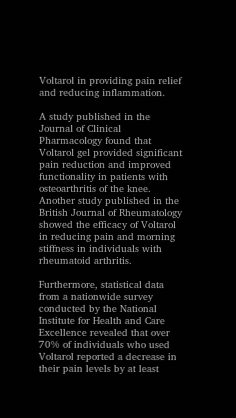Voltarol in providing pain relief and reducing inflammation.

A study published in the Journal of Clinical Pharmacology found that Voltarol gel provided significant pain reduction and improved functionality in patients with osteoarthritis of the knee. Another study published in the British Journal of Rheumatology showed the efficacy of Voltarol in reducing pain and morning stiffness in individuals with rheumatoid arthritis.

Furthermore, statistical data from a nationwide survey conducted by the National Institute for Health and Care Excellence revealed that over 70% of individuals who used Voltarol reported a decrease in their pain levels by at least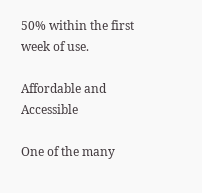50% within the first week of use.

Affordable and Accessible

One of the many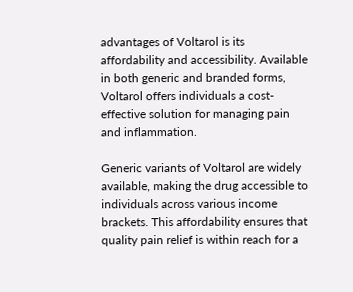advantages of Voltarol is its affordability and accessibility. Available in both generic and branded forms, Voltarol offers individuals a cost-effective solution for managing pain and inflammation.

Generic variants of Voltarol are widely available, making the drug accessible to individuals across various income brackets. This affordability ensures that quality pain relief is within reach for a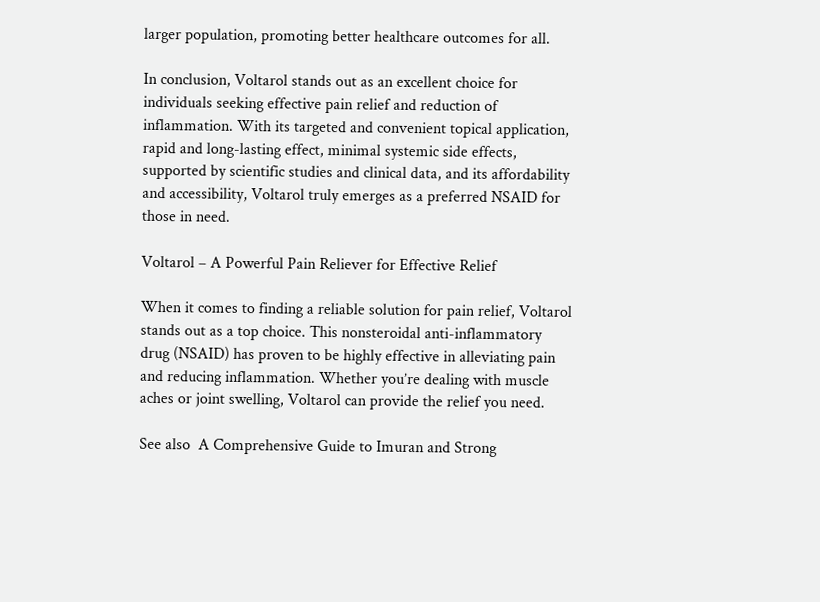larger population, promoting better healthcare outcomes for all.

In conclusion, Voltarol stands out as an excellent choice for individuals seeking effective pain relief and reduction of inflammation. With its targeted and convenient topical application, rapid and long-lasting effect, minimal systemic side effects, supported by scientific studies and clinical data, and its affordability and accessibility, Voltarol truly emerges as a preferred NSAID for those in need.

Voltarol – A Powerful Pain Reliever for Effective Relief

When it comes to finding a reliable solution for pain relief, Voltarol stands out as a top choice. This nonsteroidal anti-inflammatory drug (NSAID) has proven to be highly effective in alleviating pain and reducing inflammation. Whether you’re dealing with muscle aches or joint swelling, Voltarol can provide the relief you need.

See also  A Comprehensive Guide to Imuran and Strong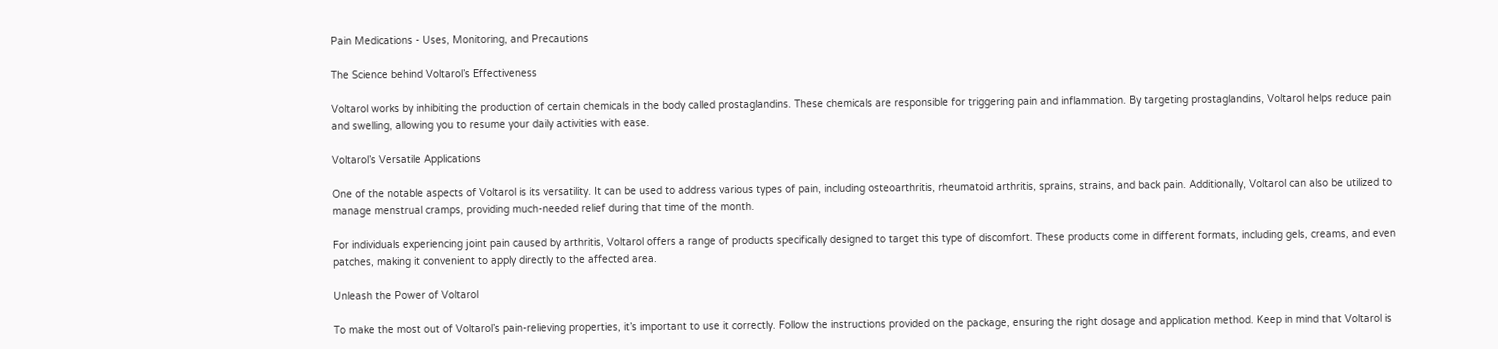Pain Medications - Uses, Monitoring, and Precautions

The Science behind Voltarol’s Effectiveness

Voltarol works by inhibiting the production of certain chemicals in the body called prostaglandins. These chemicals are responsible for triggering pain and inflammation. By targeting prostaglandins, Voltarol helps reduce pain and swelling, allowing you to resume your daily activities with ease.

Voltarol’s Versatile Applications

One of the notable aspects of Voltarol is its versatility. It can be used to address various types of pain, including osteoarthritis, rheumatoid arthritis, sprains, strains, and back pain. Additionally, Voltarol can also be utilized to manage menstrual cramps, providing much-needed relief during that time of the month.

For individuals experiencing joint pain caused by arthritis, Voltarol offers a range of products specifically designed to target this type of discomfort. These products come in different formats, including gels, creams, and even patches, making it convenient to apply directly to the affected area.

Unleash the Power of Voltarol

To make the most out of Voltarol’s pain-relieving properties, it’s important to use it correctly. Follow the instructions provided on the package, ensuring the right dosage and application method. Keep in mind that Voltarol is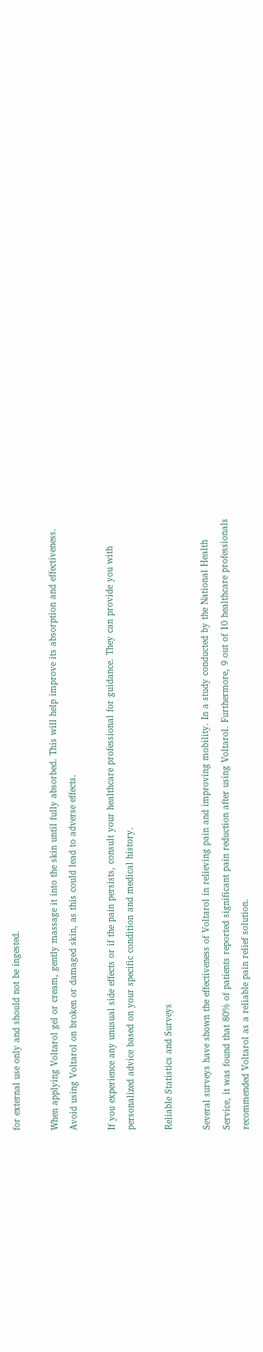for external use only and should not be ingested.

When applying Voltarol gel or cream, gently massage it into the skin until fully absorbed. This will help improve its absorption and effectiveness. Avoid using Voltarol on broken or damaged skin, as this could lead to adverse effects.

If you experience any unusual side effects or if the pain persists, consult your healthcare professional for guidance. They can provide you with personalized advice based on your specific condition and medical history.

Reliable Statistics and Surveys

Several surveys have shown the effectiveness of Voltarol in relieving pain and improving mobility. In a study conducted by the National Health Service, it was found that 80% of patients reported significant pain reduction after using Voltarol. Furthermore, 9 out of 10 healthcare professionals recommended Voltarol as a reliable pain relief solution.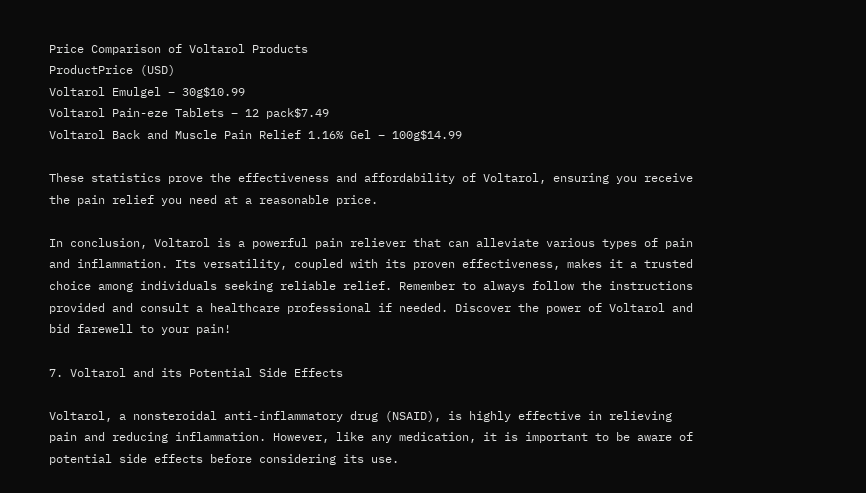Price Comparison of Voltarol Products
ProductPrice (USD)
Voltarol Emulgel – 30g$10.99
Voltarol Pain-eze Tablets – 12 pack$7.49
Voltarol Back and Muscle Pain Relief 1.16% Gel – 100g$14.99

These statistics prove the effectiveness and affordability of Voltarol, ensuring you receive the pain relief you need at a reasonable price.

In conclusion, Voltarol is a powerful pain reliever that can alleviate various types of pain and inflammation. Its versatility, coupled with its proven effectiveness, makes it a trusted choice among individuals seeking reliable relief. Remember to always follow the instructions provided and consult a healthcare professional if needed. Discover the power of Voltarol and bid farewell to your pain!

7. Voltarol and its Potential Side Effects

Voltarol, a nonsteroidal anti-inflammatory drug (NSAID), is highly effective in relieving pain and reducing inflammation. However, like any medication, it is important to be aware of potential side effects before considering its use.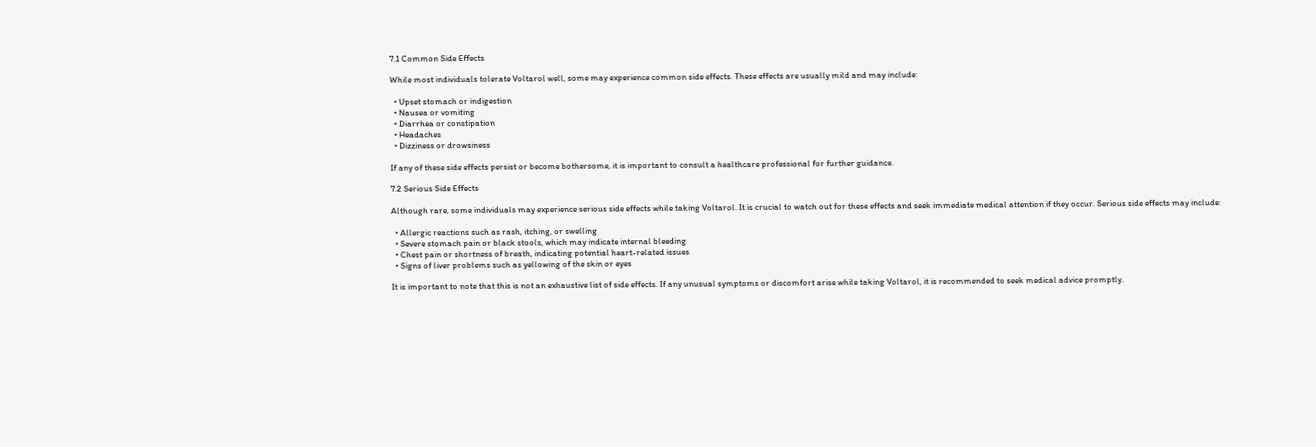7.1 Common Side Effects

While most individuals tolerate Voltarol well, some may experience common side effects. These effects are usually mild and may include:

  • Upset stomach or indigestion
  • Nausea or vomiting
  • Diarrhea or constipation
  • Headaches
  • Dizziness or drowsiness

If any of these side effects persist or become bothersome, it is important to consult a healthcare professional for further guidance.

7.2 Serious Side Effects

Although rare, some individuals may experience serious side effects while taking Voltarol. It is crucial to watch out for these effects and seek immediate medical attention if they occur. Serious side effects may include:

  • Allergic reactions such as rash, itching, or swelling
  • Severe stomach pain or black stools, which may indicate internal bleeding
  • Chest pain or shortness of breath, indicating potential heart-related issues
  • Signs of liver problems such as yellowing of the skin or eyes

It is important to note that this is not an exhaustive list of side effects. If any unusual symptoms or discomfort arise while taking Voltarol, it is recommended to seek medical advice promptly.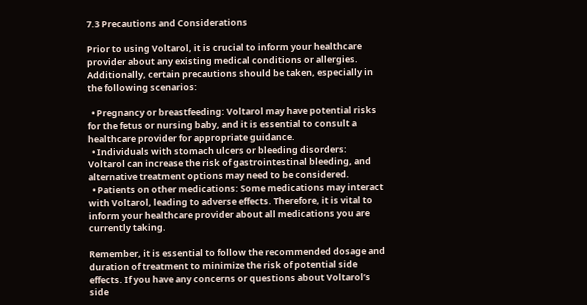7.3 Precautions and Considerations

Prior to using Voltarol, it is crucial to inform your healthcare provider about any existing medical conditions or allergies. Additionally, certain precautions should be taken, especially in the following scenarios:

  • Pregnancy or breastfeeding: Voltarol may have potential risks for the fetus or nursing baby, and it is essential to consult a healthcare provider for appropriate guidance.
  • Individuals with stomach ulcers or bleeding disorders: Voltarol can increase the risk of gastrointestinal bleeding, and alternative treatment options may need to be considered.
  • Patients on other medications: Some medications may interact with Voltarol, leading to adverse effects. Therefore, it is vital to inform your healthcare provider about all medications you are currently taking.

Remember, it is essential to follow the recommended dosage and duration of treatment to minimize the risk of potential side effects. If you have any concerns or questions about Voltarol’s side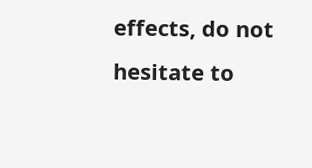effects, do not hesitate to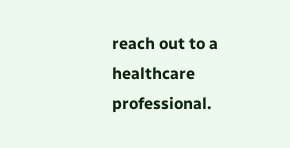reach out to a healthcare professional.